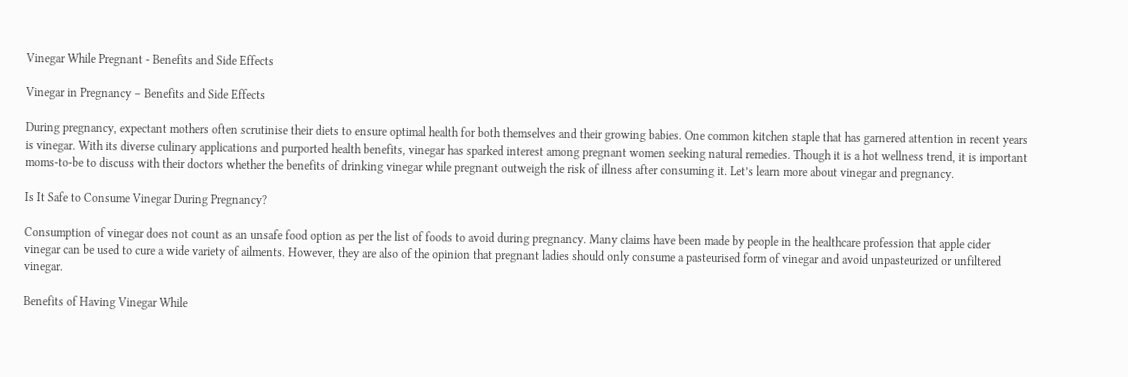Vinegar While Pregnant - Benefits and Side Effects

Vinegar in Pregnancy – Benefits and Side Effects

During pregnancy, expectant mothers often scrutinise their diets to ensure optimal health for both themselves and their growing babies. One common kitchen staple that has garnered attention in recent years is vinegar. With its diverse culinary applications and purported health benefits, vinegar has sparked interest among pregnant women seeking natural remedies. Though it is a hot wellness trend, it is important moms-to-be to discuss with their doctors whether the benefits of drinking vinegar while pregnant outweigh the risk of illness after consuming it. Let’s learn more about vinegar and pregnancy.

Is It Safe to Consume Vinegar During Pregnancy?

Consumption of vinegar does not count as an unsafe food option as per the list of foods to avoid during pregnancy. Many claims have been made by people in the healthcare profession that apple cider vinegar can be used to cure a wide variety of ailments. However, they are also of the opinion that pregnant ladies should only consume a pasteurised form of vinegar and avoid unpasteurized or unfiltered vinegar.

Benefits of Having Vinegar While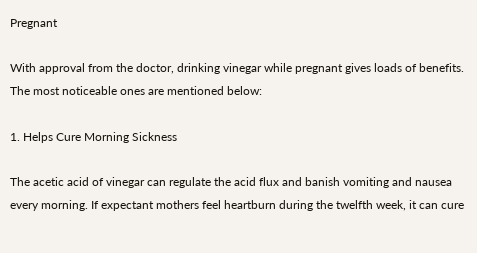Pregnant

With approval from the doctor, drinking vinegar while pregnant gives loads of benefits. The most noticeable ones are mentioned below:

1. Helps Cure Morning Sickness

The acetic acid of vinegar can regulate the acid flux and banish vomiting and nausea every morning. If expectant mothers feel heartburn during the twelfth week, it can cure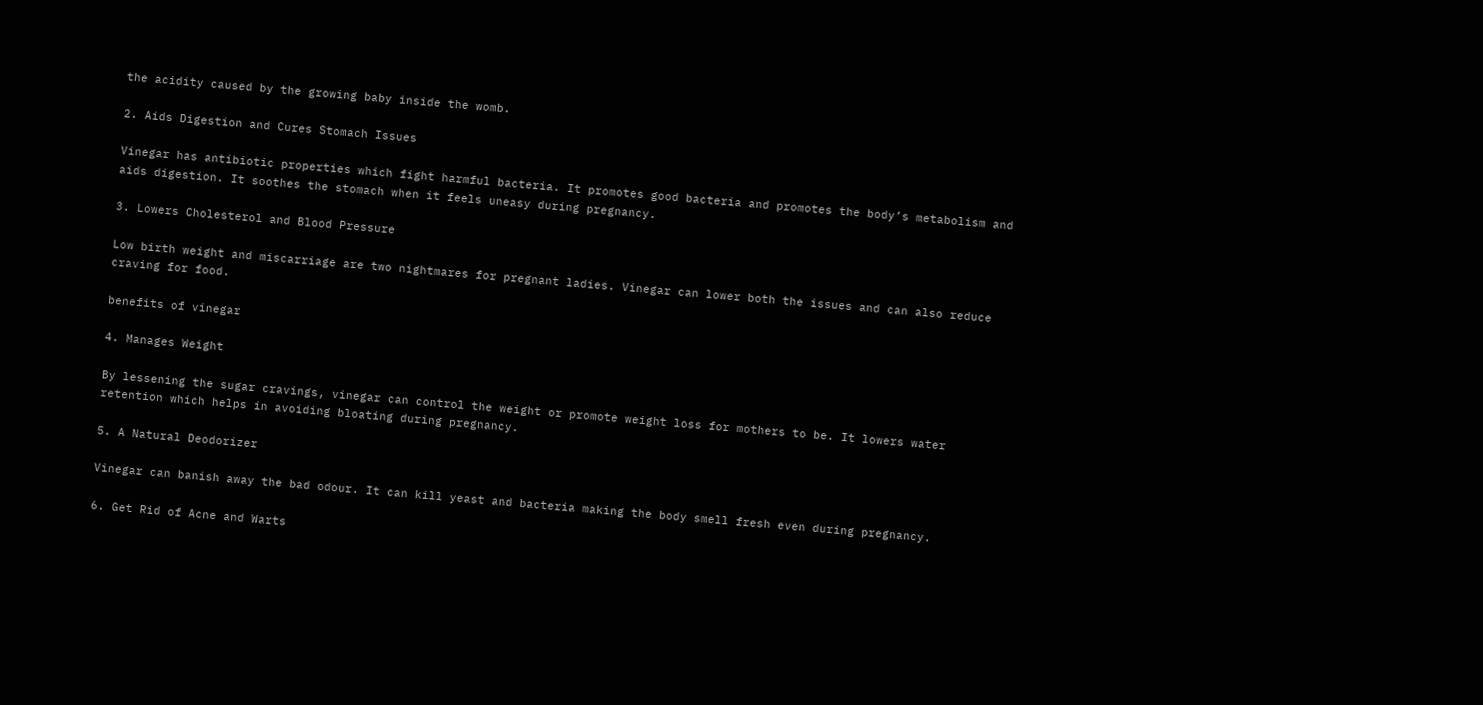the acidity caused by the growing baby inside the womb.

2. Aids Digestion and Cures Stomach Issues

Vinegar has antibiotic properties which fight harmful bacteria. It promotes good bacteria and promotes the body’s metabolism and aids digestion. It soothes the stomach when it feels uneasy during pregnancy.

3. Lowers Cholesterol and Blood Pressure

Low birth weight and miscarriage are two nightmares for pregnant ladies. Vinegar can lower both the issues and can also reduce craving for food.

benefits of vinegar

4. Manages Weight

By lessening the sugar cravings, vinegar can control the weight or promote weight loss for mothers to be. It lowers water retention which helps in avoiding bloating during pregnancy.

5. A Natural Deodorizer

Vinegar can banish away the bad odour. It can kill yeast and bacteria making the body smell fresh even during pregnancy.

6. Get Rid of Acne and Warts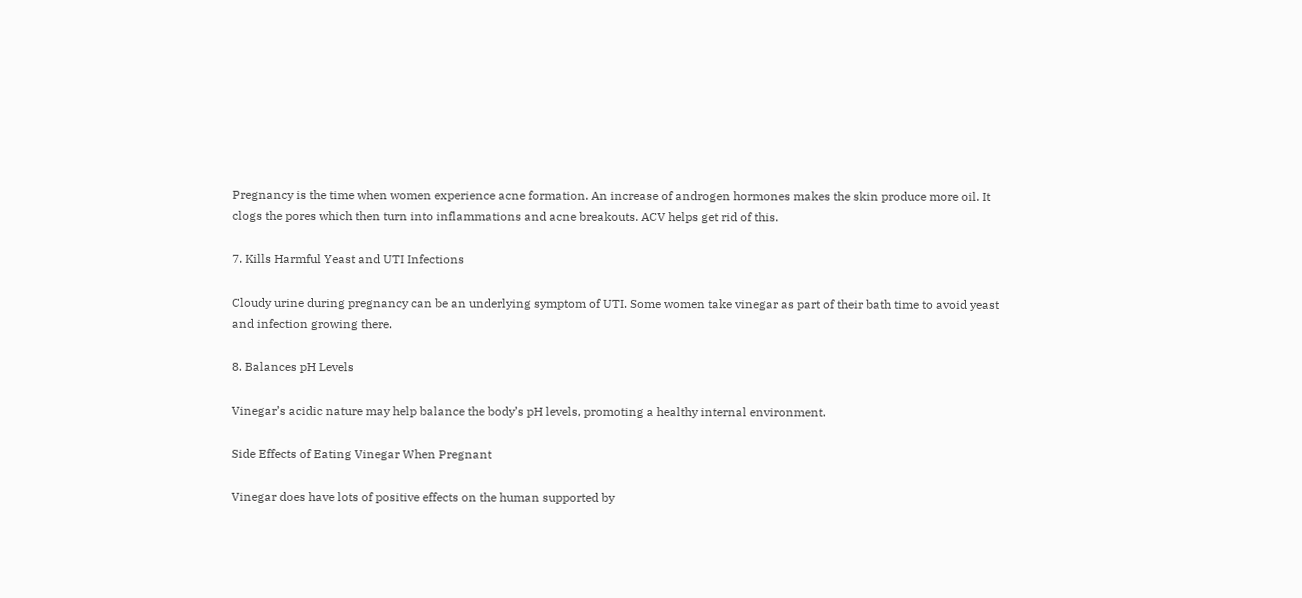Pregnancy is the time when women experience acne formation. An increase of androgen hormones makes the skin produce more oil. It clogs the pores which then turn into inflammations and acne breakouts. ACV helps get rid of this.

7. Kills Harmful Yeast and UTI Infections

Cloudy urine during pregnancy can be an underlying symptom of UTI. Some women take vinegar as part of their bath time to avoid yeast and infection growing there.

8. Balances pH Levels

Vinegar’s acidic nature may help balance the body’s pH levels, promoting a healthy internal environment.

Side Effects of Eating Vinegar When Pregnant

Vinegar does have lots of positive effects on the human supported by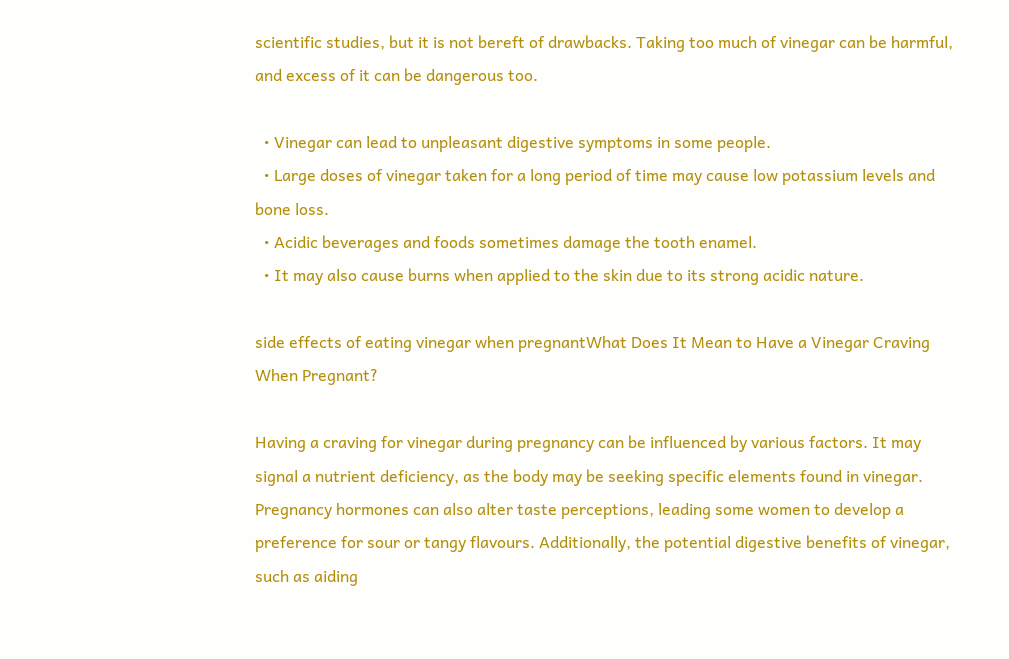scientific studies, but it is not bereft of drawbacks. Taking too much of vinegar can be harmful, and excess of it can be dangerous too.

  • Vinegar can lead to unpleasant digestive symptoms in some people.
  • Large doses of vinegar taken for a long period of time may cause low potassium levels and bone loss.
  • Acidic beverages and foods sometimes damage the tooth enamel.
  • It may also cause burns when applied to the skin due to its strong acidic nature.

side effects of eating vinegar when pregnantWhat Does It Mean to Have a Vinegar Craving When Pregnant?

Having a craving for vinegar during pregnancy can be influenced by various factors. It may signal a nutrient deficiency, as the body may be seeking specific elements found in vinegar. Pregnancy hormones can also alter taste perceptions, leading some women to develop a preference for sour or tangy flavours. Additionally, the potential digestive benefits of vinegar, such as aiding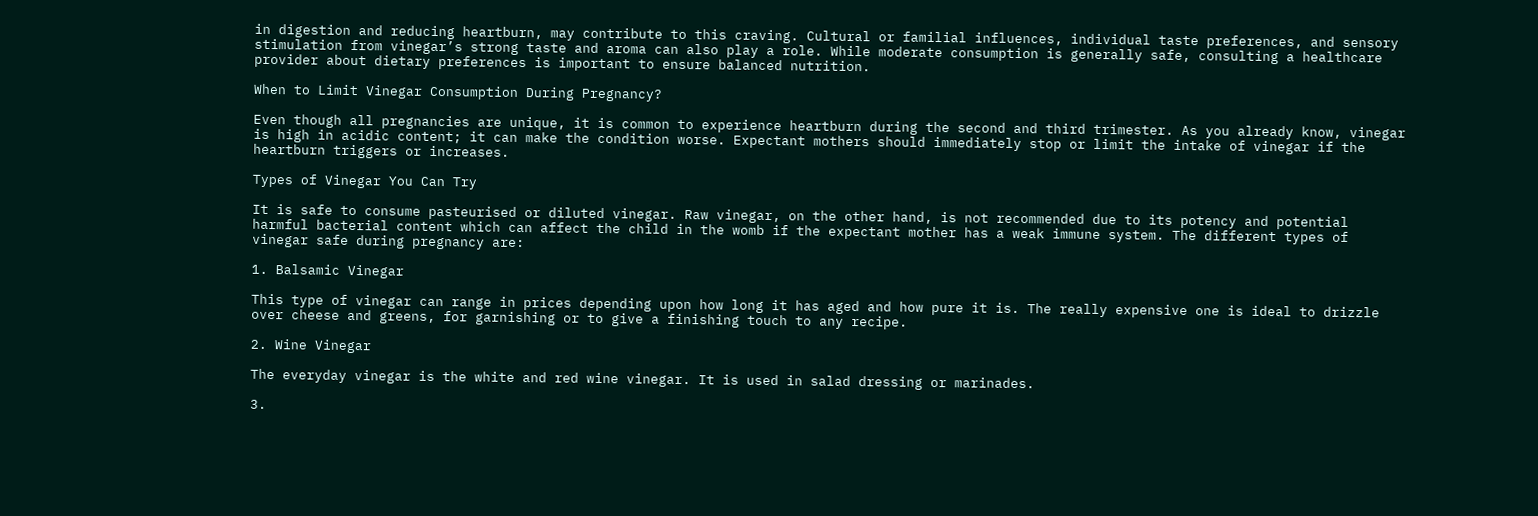in digestion and reducing heartburn, may contribute to this craving. Cultural or familial influences, individual taste preferences, and sensory stimulation from vinegar’s strong taste and aroma can also play a role. While moderate consumption is generally safe, consulting a healthcare provider about dietary preferences is important to ensure balanced nutrition.

When to Limit Vinegar Consumption During Pregnancy?

Even though all pregnancies are unique, it is common to experience heartburn during the second and third trimester. As you already know, vinegar is high in acidic content; it can make the condition worse. Expectant mothers should immediately stop or limit the intake of vinegar if the heartburn triggers or increases.

Types of Vinegar You Can Try

It is safe to consume pasteurised or diluted vinegar. Raw vinegar, on the other hand, is not recommended due to its potency and potential harmful bacterial content which can affect the child in the womb if the expectant mother has a weak immune system. The different types of vinegar safe during pregnancy are:

1. Balsamic Vinegar

This type of vinegar can range in prices depending upon how long it has aged and how pure it is. The really expensive one is ideal to drizzle over cheese and greens, for garnishing or to give a finishing touch to any recipe.

2. Wine Vinegar

The everyday vinegar is the white and red wine vinegar. It is used in salad dressing or marinades.

3.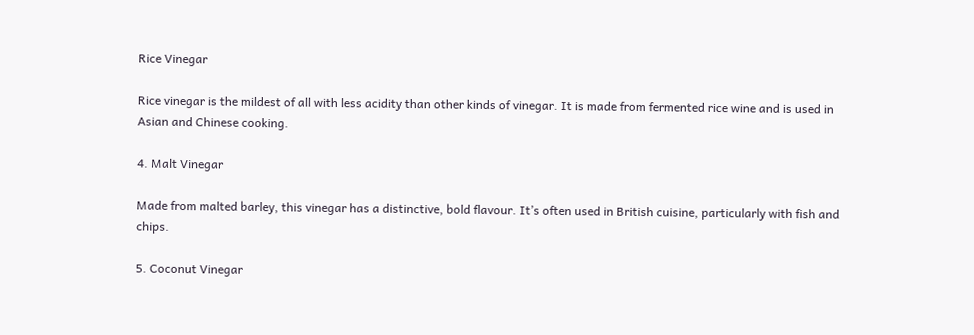Rice Vinegar

Rice vinegar is the mildest of all with less acidity than other kinds of vinegar. It is made from fermented rice wine and is used in Asian and Chinese cooking.

4. Malt Vinegar

Made from malted barley, this vinegar has a distinctive, bold flavour. It’s often used in British cuisine, particularly with fish and chips.

5. Coconut Vinegar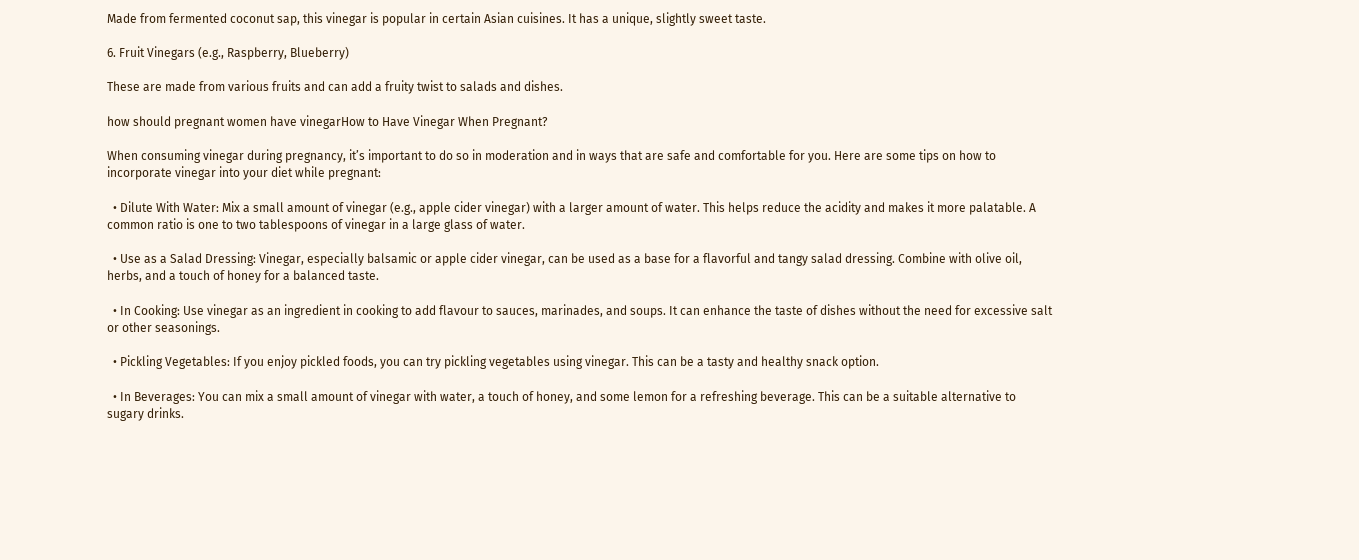Made from fermented coconut sap, this vinegar is popular in certain Asian cuisines. It has a unique, slightly sweet taste.

6. Fruit Vinegars (e.g., Raspberry, Blueberry)

These are made from various fruits and can add a fruity twist to salads and dishes.

how should pregnant women have vinegarHow to Have Vinegar When Pregnant?

When consuming vinegar during pregnancy, it’s important to do so in moderation and in ways that are safe and comfortable for you. Here are some tips on how to incorporate vinegar into your diet while pregnant:

  • Dilute With Water: Mix a small amount of vinegar (e.g., apple cider vinegar) with a larger amount of water. This helps reduce the acidity and makes it more palatable. A common ratio is one to two tablespoons of vinegar in a large glass of water.

  • Use as a Salad Dressing: Vinegar, especially balsamic or apple cider vinegar, can be used as a base for a flavorful and tangy salad dressing. Combine with olive oil, herbs, and a touch of honey for a balanced taste.

  • In Cooking: Use vinegar as an ingredient in cooking to add flavour to sauces, marinades, and soups. It can enhance the taste of dishes without the need for excessive salt or other seasonings.

  • Pickling Vegetables: If you enjoy pickled foods, you can try pickling vegetables using vinegar. This can be a tasty and healthy snack option.

  • In Beverages: You can mix a small amount of vinegar with water, a touch of honey, and some lemon for a refreshing beverage. This can be a suitable alternative to sugary drinks.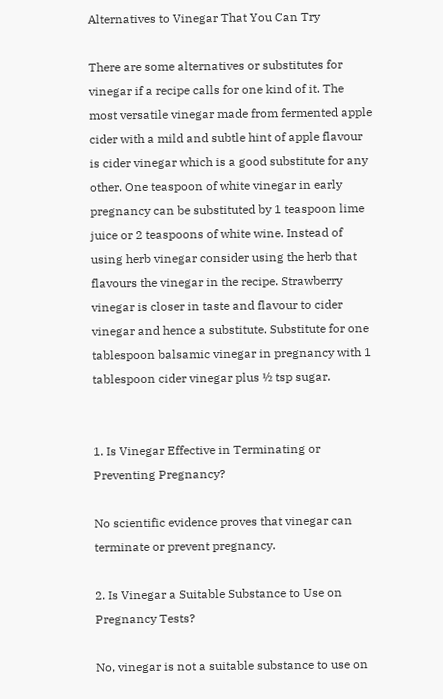Alternatives to Vinegar That You Can Try

There are some alternatives or substitutes for vinegar if a recipe calls for one kind of it. The most versatile vinegar made from fermented apple cider with a mild and subtle hint of apple flavour is cider vinegar which is a good substitute for any other. One teaspoon of white vinegar in early pregnancy can be substituted by 1 teaspoon lime juice or 2 teaspoons of white wine. Instead of using herb vinegar consider using the herb that flavours the vinegar in the recipe. Strawberry vinegar is closer in taste and flavour to cider vinegar and hence a substitute. Substitute for one tablespoon balsamic vinegar in pregnancy with 1 tablespoon cider vinegar plus ½ tsp sugar.


1. Is Vinegar Effective in Terminating or Preventing Pregnancy?

No scientific evidence proves that vinegar can terminate or prevent pregnancy.

2. Is Vinegar a Suitable Substance to Use on Pregnancy Tests?

No, vinegar is not a suitable substance to use on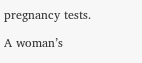pregnancy tests.

A woman’s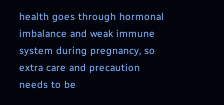health goes through hormonal imbalance and weak immune system during pregnancy, so extra care and precaution needs to be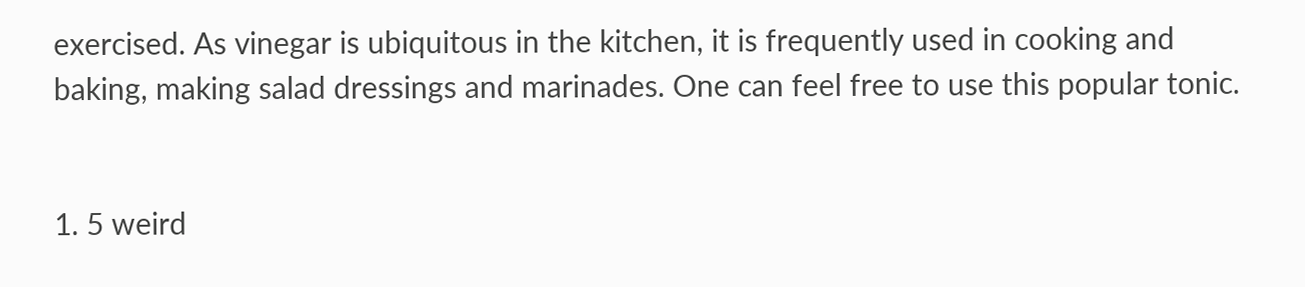exercised. As vinegar is ubiquitous in the kitchen, it is frequently used in cooking and baking, making salad dressings and marinades. One can feel free to use this popular tonic.


1. 5 weird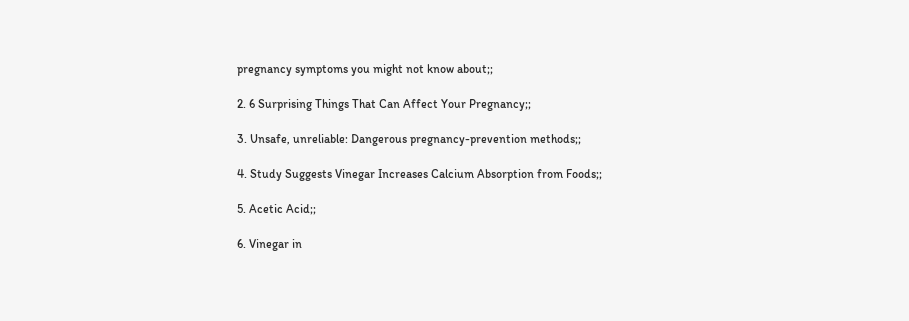pregnancy symptoms you might not know about;;

2. 6 Surprising Things That Can Affect Your Pregnancy;;

3. Unsafe, unreliable: Dangerous pregnancy-prevention methods;;

4. Study Suggests Vinegar Increases Calcium Absorption from Foods;;

5. Acetic Acid;;

6. Vinegar in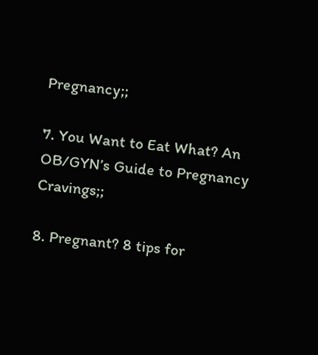Pregnancy;;

7. You Want to Eat What? An OB/GYN’s Guide to Pregnancy Cravings;;

8. Pregnant? 8 tips for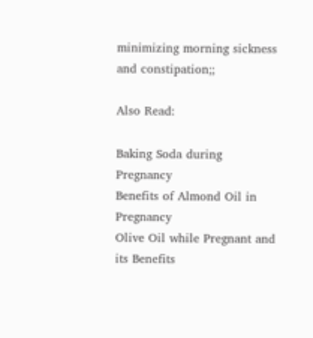minimizing morning sickness and constipation;;

Also Read:

Baking Soda during Pregnancy
Benefits of Almond Oil in Pregnancy
Olive Oil while Pregnant and its Benefits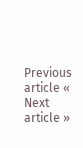Previous article «
Next article »